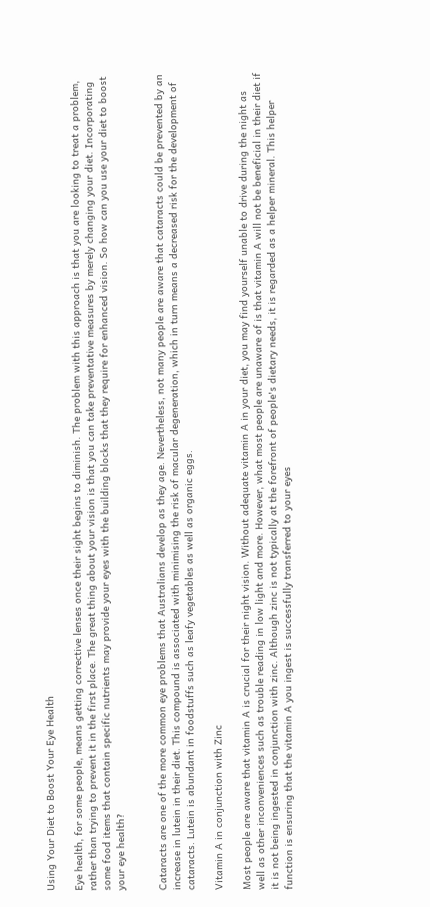Using Your Diet to Boost Your Eye Health

Eye health, for some people, means getting corrective lenses once their sight begins to diminish. The problem with this approach is that you are looking to treat a problem, rather than trying to prevent it in the first place. The great thing about your vision is that you can take preventative measures by merely changing your diet. Incorporating some food items that contain specific nutrients may provide your eyes with the building blocks that they require for enhanced vision. So how can you use your diet to boost your eye health?


Cataracts are one of the more common eye problems that Australians develop as they age. Nevertheless, not many people are aware that cataracts could be prevented by an increase in lutein in their diet. This compound is associated with minimising the risk of macular degeneration, which in turn means a decreased risk for the development of cataracts. Lutein is abundant in foodstuffs such as leafy vegetables as well as organic eggs.

Vitamin A in conjunction with Zinc

Most people are aware that vitamin A is crucial for their night vision. Without adequate vitamin A in your diet, you may find yourself unable to drive during the night as well as other inconveniences such as trouble reading in low light and more. However, what most people are unaware of is that vitamin A will not be beneficial in their diet if it is not being ingested in conjunction with zinc. Although zinc is not typically at the forefront of people's dietary needs, it is regarded as a helper mineral. This helper function is ensuring that the vitamin A you ingest is successfully transferred to your eyes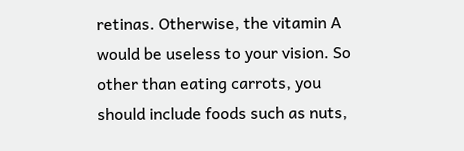retinas. Otherwise, the vitamin A would be useless to your vision. So other than eating carrots, you should include foods such as nuts,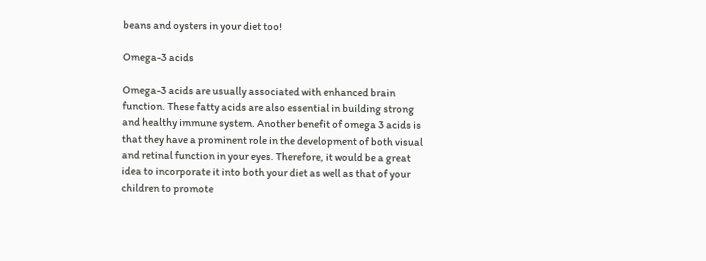beans and oysters in your diet too!

Omega-3 acids

Omega-3 acids are usually associated with enhanced brain function. These fatty acids are also essential in building strong and healthy immune system. Another benefit of omega 3 acids is that they have a prominent role in the development of both visual and retinal function in your eyes. Therefore, it would be a great idea to incorporate it into both your diet as well as that of your children to promote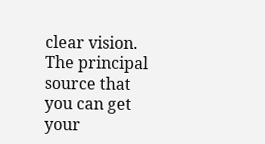clear vision. The principal source that you can get your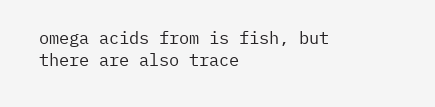omega acids from is fish, but there are also trace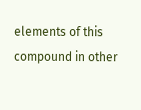elements of this compound in other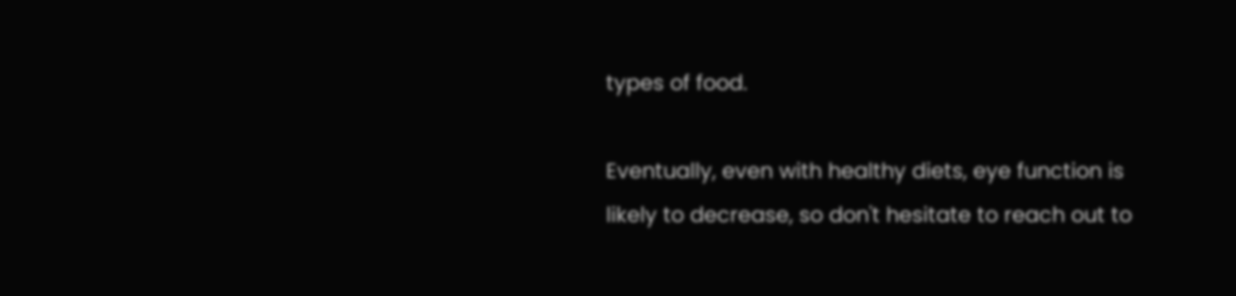types of food.

Eventually, even with healthy diets, eye function is likely to decrease, so don't hesitate to reach out to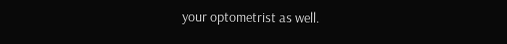your optometrist as well.